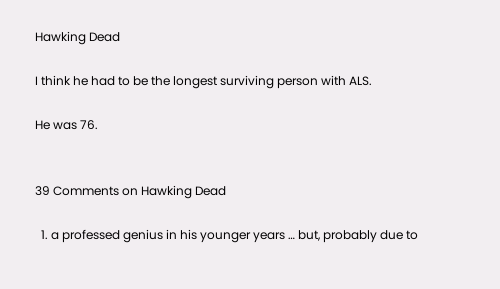Hawking Dead

I think he had to be the longest surviving person with ALS.

He was 76.


39 Comments on Hawking Dead

  1. a professed genius in his younger years … but, probably due to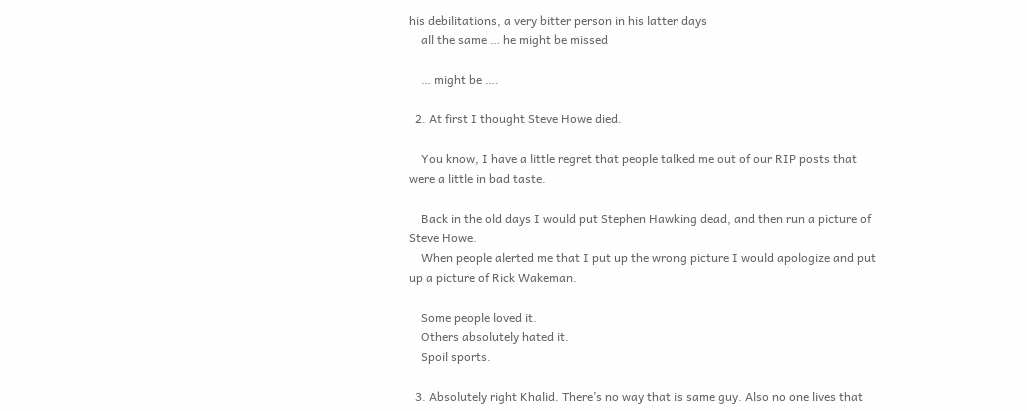his debilitations, a very bitter person in his latter days
    all the same … he might be missed

    … might be ….

  2. At first I thought Steve Howe died.

    You know, I have a little regret that people talked me out of our RIP posts that were a little in bad taste.

    Back in the old days I would put Stephen Hawking dead, and then run a picture of Steve Howe.
    When people alerted me that I put up the wrong picture I would apologize and put up a picture of Rick Wakeman.

    Some people loved it.
    Others absolutely hated it.
    Spoil sports.

  3. Absolutely right Khalid. There’s no way that is same guy. Also no one lives that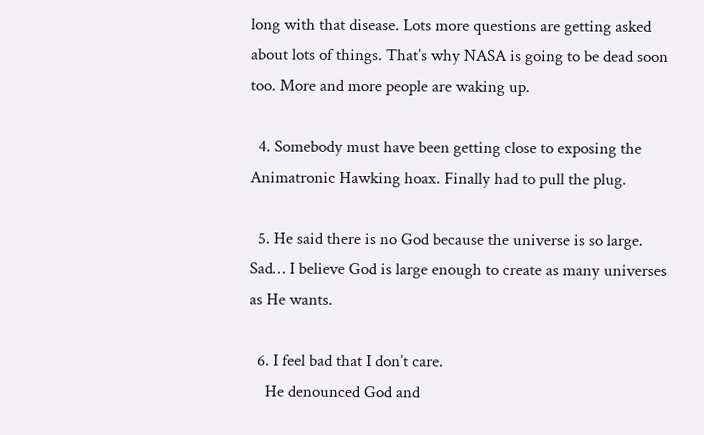long with that disease. Lots more questions are getting asked about lots of things. That’s why NASA is going to be dead soon too. More and more people are waking up.

  4. Somebody must have been getting close to exposing the Animatronic Hawking hoax. Finally had to pull the plug.

  5. He said there is no God because the universe is so large. Sad… I believe God is large enough to create as many universes as He wants.

  6. I feel bad that I don’t care.
    He denounced God and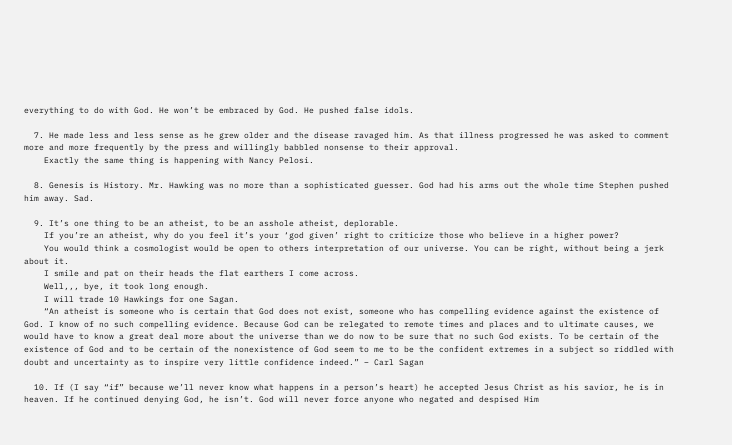everything to do with God. He won’t be embraced by God. He pushed false idols.

  7. He made less and less sense as he grew older and the disease ravaged him. As that illness progressed he was asked to comment more and more frequently by the press and willingly babbled nonsense to their approval.
    Exactly the same thing is happening with Nancy Pelosi.

  8. Genesis is History. Mr. Hawking was no more than a sophisticated guesser. God had his arms out the whole time Stephen pushed him away. Sad.

  9. It’s one thing to be an atheist, to be an asshole atheist, deplorable.
    If you’re an atheist, why do you feel it’s your ‘god given’ right to criticize those who believe in a higher power?
    You would think a cosmologist would be open to others interpretation of our universe. You can be right, without being a jerk about it.
    I smile and pat on their heads the flat earthers I come across.
    Well,,, bye, it took long enough.
    I will trade 10 Hawkings for one Sagan.
    “An atheist is someone who is certain that God does not exist, someone who has compelling evidence against the existence of God. I know of no such compelling evidence. Because God can be relegated to remote times and places and to ultimate causes, we would have to know a great deal more about the universe than we do now to be sure that no such God exists. To be certain of the existence of God and to be certain of the nonexistence of God seem to me to be the confident extremes in a subject so riddled with doubt and uncertainty as to inspire very little confidence indeed.” – Carl Sagan

  10. If (I say “if” because we’ll never know what happens in a person’s heart) he accepted Jesus Christ as his savior, he is in heaven. If he continued denying God, he isn’t. God will never force anyone who negated and despised Him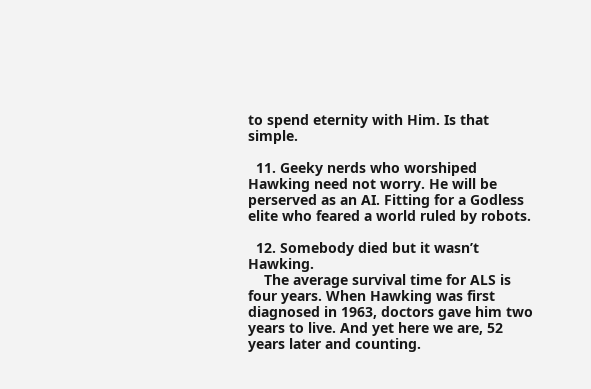to spend eternity with Him. Is that simple.

  11. Geeky nerds who worshiped Hawking need not worry. He will be perserved as an AI. Fitting for a Godless elite who feared a world ruled by robots.

  12. Somebody died but it wasn’t Hawking.
    The average survival time for ALS is four years. When Hawking was first diagnosed in 1963, doctors gave him two years to live. And yet here we are, 52 years later and counting.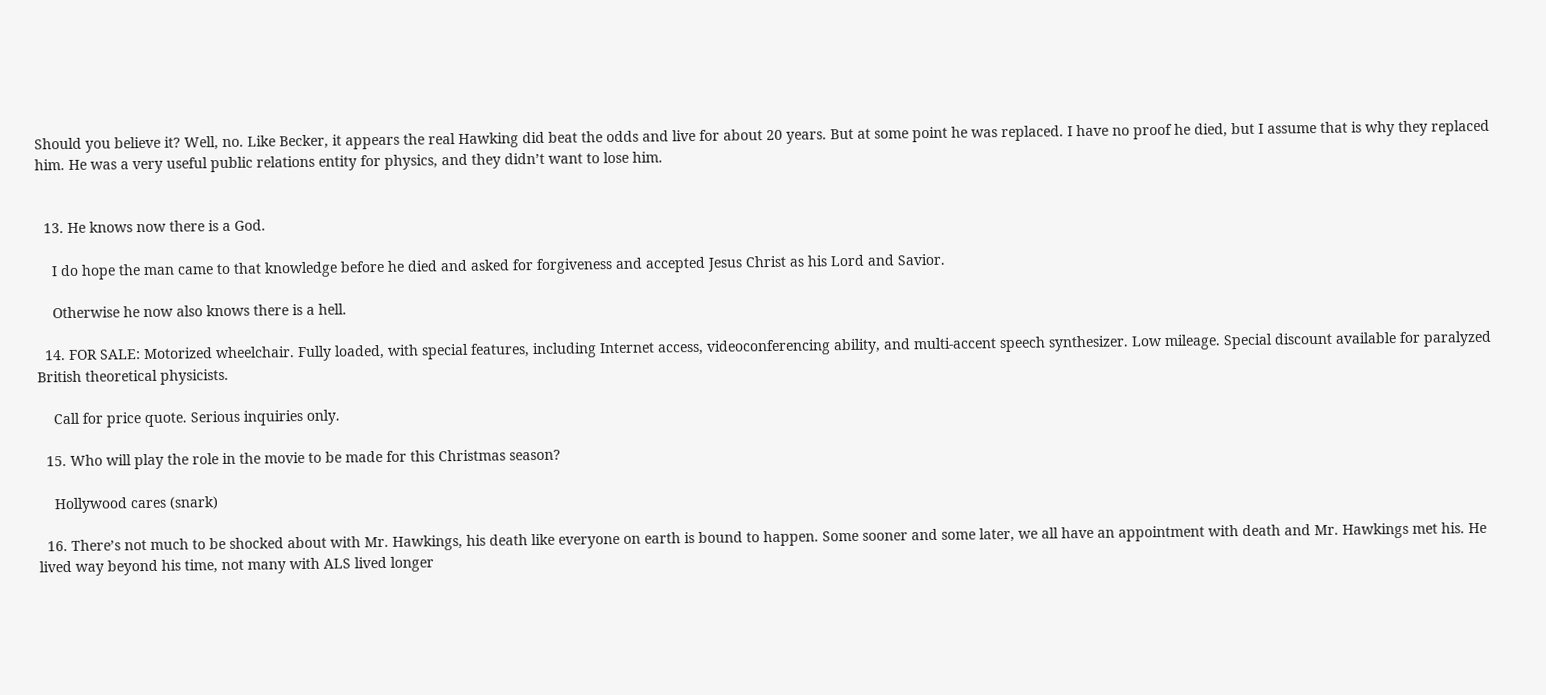Should you believe it? Well, no. Like Becker, it appears the real Hawking did beat the odds and live for about 20 years. But at some point he was replaced. I have no proof he died, but I assume that is why they replaced him. He was a very useful public relations entity for physics, and they didn’t want to lose him.


  13. He knows now there is a God.

    I do hope the man came to that knowledge before he died and asked for forgiveness and accepted Jesus Christ as his Lord and Savior.

    Otherwise he now also knows there is a hell.

  14. FOR SALE: Motorized wheelchair. Fully loaded, with special features, including Internet access, videoconferencing ability, and multi-accent speech synthesizer. Low mileage. Special discount available for paralyzed British theoretical physicists.

    Call for price quote. Serious inquiries only.

  15. Who will play the role in the movie to be made for this Christmas season?

    Hollywood cares (snark)

  16. There’s not much to be shocked about with Mr. Hawkings, his death like everyone on earth is bound to happen. Some sooner and some later, we all have an appointment with death and Mr. Hawkings met his. He lived way beyond his time, not many with ALS lived longer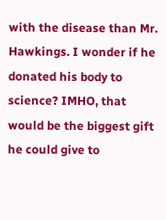with the disease than Mr. Hawkings. I wonder if he donated his body to science? IMHO, that would be the biggest gift he could give to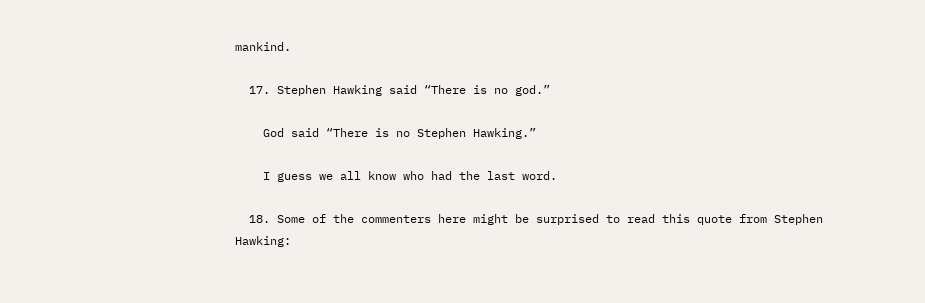mankind.

  17. Stephen Hawking said “There is no god.”

    God said “There is no Stephen Hawking.”

    I guess we all know who had the last word.

  18. Some of the commenters here might be surprised to read this quote from Stephen Hawking: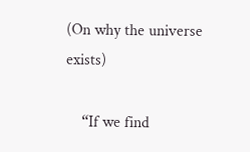(On why the universe exists)

    “If we find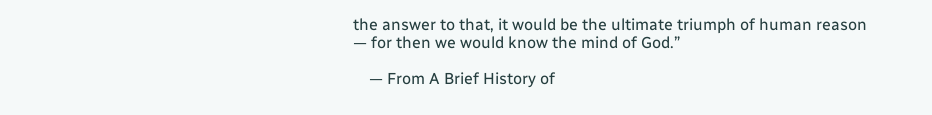the answer to that, it would be the ultimate triumph of human reason — for then we would know the mind of God.”

    — From A Brief History of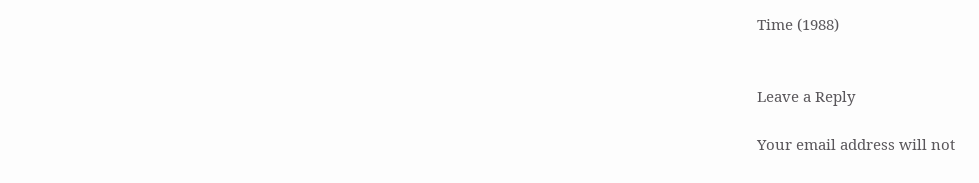Time (1988)


Leave a Reply

Your email address will not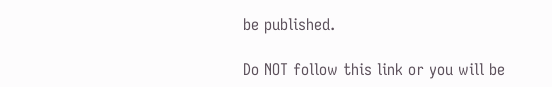be published.

Do NOT follow this link or you will be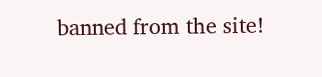banned from the site!